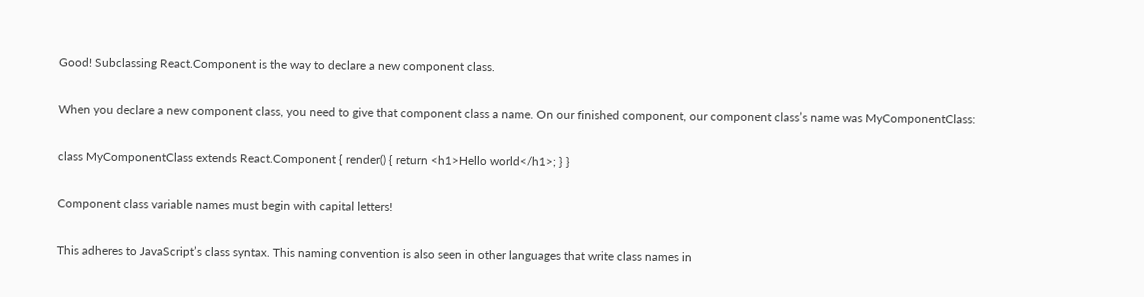Good! Subclassing React.Component is the way to declare a new component class.

When you declare a new component class, you need to give that component class a name. On our finished component, our component class’s name was MyComponentClass:

class MyComponentClass extends React.Component { render() { return <h1>Hello world</h1>; } }

Component class variable names must begin with capital letters!

This adheres to JavaScript’s class syntax. This naming convention is also seen in other languages that write class names in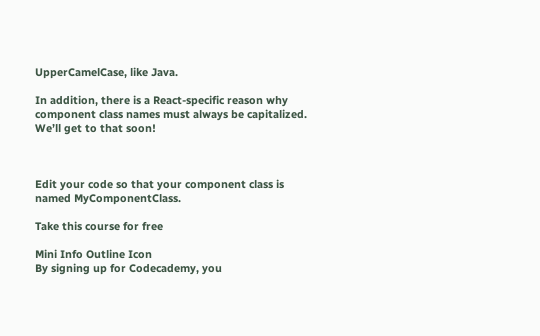UpperCamelCase, like Java.

In addition, there is a React-specific reason why component class names must always be capitalized. We’ll get to that soon!



Edit your code so that your component class is named MyComponentClass.

Take this course for free

Mini Info Outline Icon
By signing up for Codecademy, you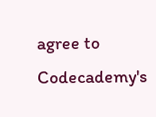agree to Codecademy's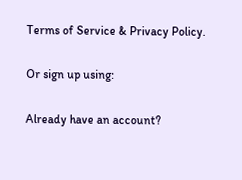Terms of Service & Privacy Policy.

Or sign up using:

Already have an account?